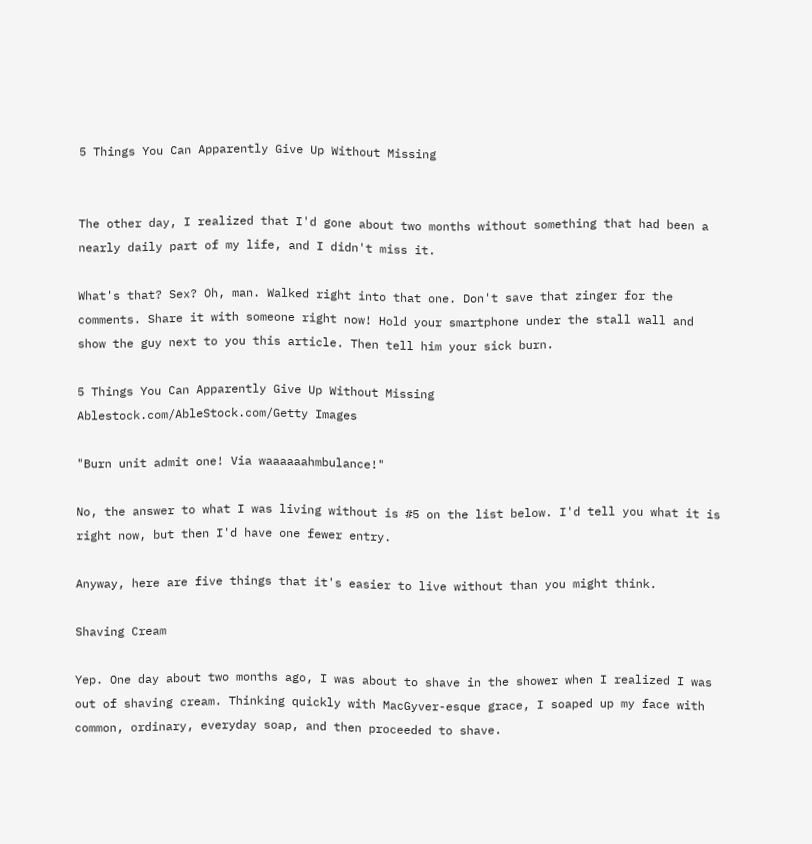5 Things You Can Apparently Give Up Without Missing


The other day, I realized that I'd gone about two months without something that had been a nearly daily part of my life, and I didn't miss it.

What's that? Sex? Oh, man. Walked right into that one. Don't save that zinger for the comments. Share it with someone right now! Hold your smartphone under the stall wall and show the guy next to you this article. Then tell him your sick burn.

5 Things You Can Apparently Give Up Without Missing
Ablestock.com/AbleStock.com/Getty Images

"Burn unit admit one! Via waaaaaahmbulance!"

No, the answer to what I was living without is #5 on the list below. I'd tell you what it is right now, but then I'd have one fewer entry.

Anyway, here are five things that it's easier to live without than you might think.

Shaving Cream

Yep. One day about two months ago, I was about to shave in the shower when I realized I was out of shaving cream. Thinking quickly with MacGyver-esque grace, I soaped up my face with common, ordinary, everyday soap, and then proceeded to shave.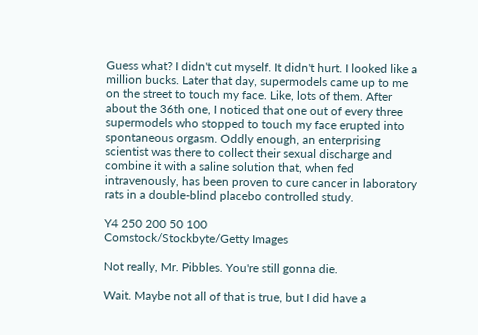Guess what? I didn't cut myself. It didn't hurt. I looked like a million bucks. Later that day, supermodels came up to me on the street to touch my face. Like, lots of them. After about the 36th one, I noticed that one out of every three supermodels who stopped to touch my face erupted into spontaneous orgasm. Oddly enough, an enterprising scientist was there to collect their sexual discharge and combine it with a saline solution that, when fed intravenously, has been proven to cure cancer in laboratory rats in a double-blind placebo controlled study.

Y4 250 200 50 100
Comstock/Stockbyte/Getty Images

Not really, Mr. Pibbles. You're still gonna die.

Wait. Maybe not all of that is true, but I did have a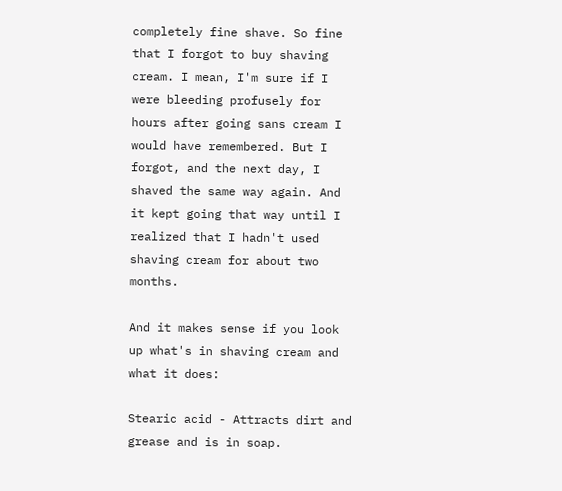completely fine shave. So fine that I forgot to buy shaving cream. I mean, I'm sure if I were bleeding profusely for hours after going sans cream I would have remembered. But I forgot, and the next day, I shaved the same way again. And it kept going that way until I realized that I hadn't used shaving cream for about two months.

And it makes sense if you look up what's in shaving cream and what it does:

Stearic acid - Attracts dirt and grease and is in soap.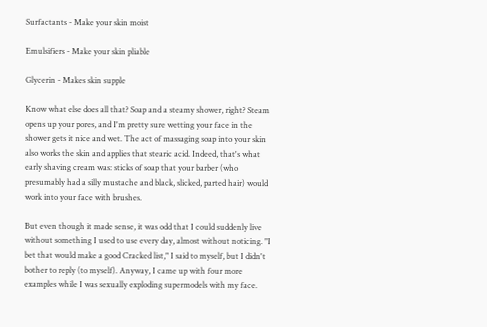Surfactants - Make your skin moist

Emulsifiers - Make your skin pliable

Glycerin - Makes skin supple

Know what else does all that? Soap and a steamy shower, right? Steam opens up your pores, and I'm pretty sure wetting your face in the shower gets it nice and wet. The act of massaging soap into your skin also works the skin and applies that stearic acid. Indeed, that's what early shaving cream was: sticks of soap that your barber (who presumably had a silly mustache and black, slicked, parted hair) would work into your face with brushes.

But even though it made sense, it was odd that I could suddenly live without something I used to use every day, almost without noticing. "I bet that would make a good Cracked list," I said to myself, but I didn't bother to reply (to myself). Anyway, I came up with four more examples while I was sexually exploding supermodels with my face.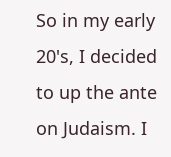So in my early 20's, I decided to up the ante on Judaism. I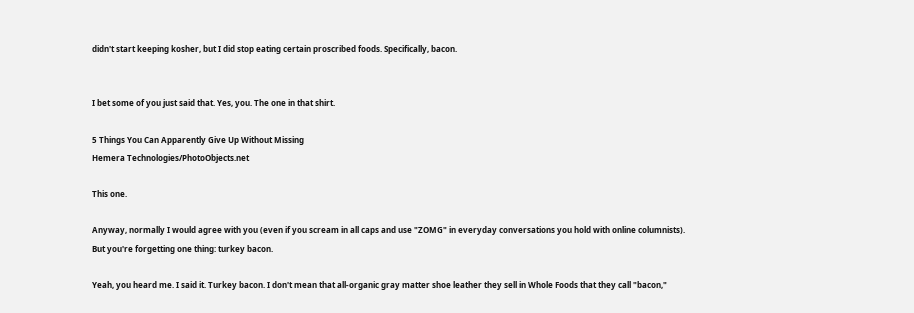didn't start keeping kosher, but I did stop eating certain proscribed foods. Specifically, bacon.


I bet some of you just said that. Yes, you. The one in that shirt.

5 Things You Can Apparently Give Up Without Missing
Hemera Technologies/PhotoObjects.net

This one.

Anyway, normally I would agree with you (even if you scream in all caps and use "ZOMG" in everyday conversations you hold with online columnists). But you're forgetting one thing: turkey bacon.

Yeah, you heard me. I said it. Turkey bacon. I don't mean that all-organic gray matter shoe leather they sell in Whole Foods that they call "bacon,"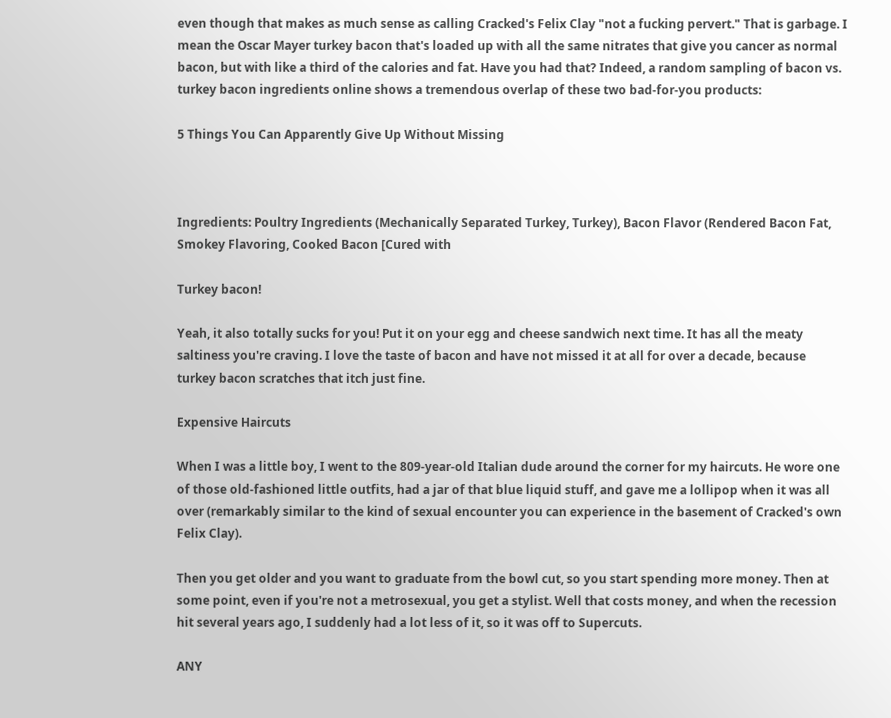even though that makes as much sense as calling Cracked's Felix Clay "not a fucking pervert." That is garbage. I mean the Oscar Mayer turkey bacon that's loaded up with all the same nitrates that give you cancer as normal bacon, but with like a third of the calories and fat. Have you had that? Indeed, a random sampling of bacon vs. turkey bacon ingredients online shows a tremendous overlap of these two bad-for-you products:

5 Things You Can Apparently Give Up Without Missing



Ingredients: Poultry Ingredients (Mechanically Separated Turkey, Turkey), Bacon Flavor (Rendered Bacon Fat, Smokey Flavoring, Cooked Bacon [Cured with

Turkey bacon!

Yeah, it also totally sucks for you! Put it on your egg and cheese sandwich next time. It has all the meaty saltiness you're craving. I love the taste of bacon and have not missed it at all for over a decade, because turkey bacon scratches that itch just fine.

Expensive Haircuts

When I was a little boy, I went to the 809-year-old Italian dude around the corner for my haircuts. He wore one of those old-fashioned little outfits, had a jar of that blue liquid stuff, and gave me a lollipop when it was all over (remarkably similar to the kind of sexual encounter you can experience in the basement of Cracked's own Felix Clay).

Then you get older and you want to graduate from the bowl cut, so you start spending more money. Then at some point, even if you're not a metrosexual, you get a stylist. Well that costs money, and when the recession hit several years ago, I suddenly had a lot less of it, so it was off to Supercuts.

ANY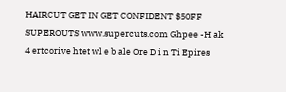HAIRCUT GET IN GET CONFIDENT $50FF SUPEROUTS www.supercuts.com Ghpee -H ak 4 ertcorive htet wl e b ale Ore D i n Ti Epires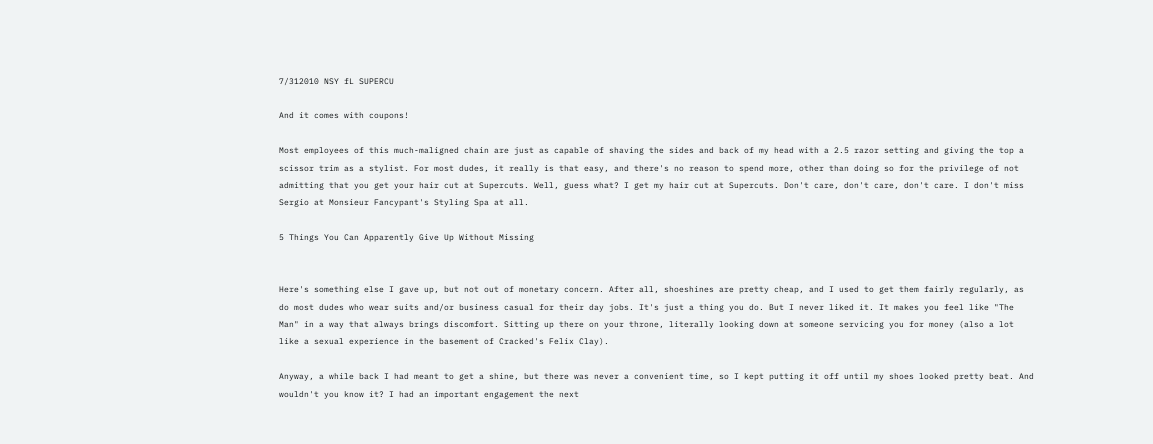7/312010 NSY fL SUPERCU

And it comes with coupons!

Most employees of this much-maligned chain are just as capable of shaving the sides and back of my head with a 2.5 razor setting and giving the top a scissor trim as a stylist. For most dudes, it really is that easy, and there's no reason to spend more, other than doing so for the privilege of not admitting that you get your hair cut at Supercuts. Well, guess what? I get my hair cut at Supercuts. Don't care, don't care, don't care. I don't miss Sergio at Monsieur Fancypant's Styling Spa at all.

5 Things You Can Apparently Give Up Without Missing


Here's something else I gave up, but not out of monetary concern. After all, shoeshines are pretty cheap, and I used to get them fairly regularly, as do most dudes who wear suits and/or business casual for their day jobs. It's just a thing you do. But I never liked it. It makes you feel like "The Man" in a way that always brings discomfort. Sitting up there on your throne, literally looking down at someone servicing you for money (also a lot like a sexual experience in the basement of Cracked's Felix Clay).

Anyway, a while back I had meant to get a shine, but there was never a convenient time, so I kept putting it off until my shoes looked pretty beat. And wouldn't you know it? I had an important engagement the next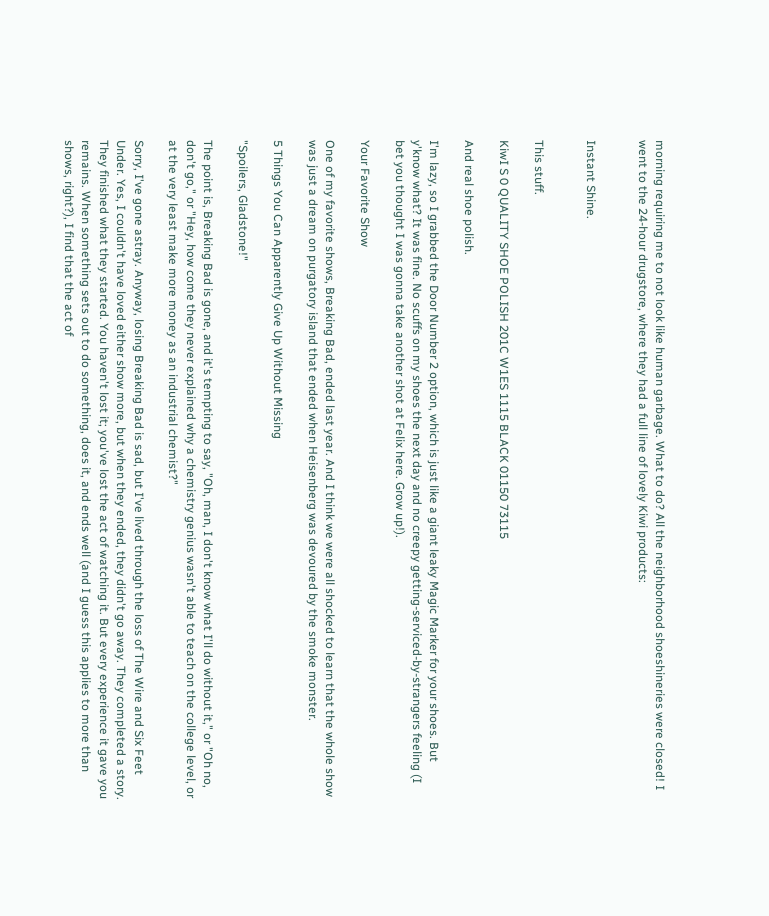morning requiring me to not look like human garbage. What to do? All the neighborhood shoeshineries were closed! I went to the 24-hour drugstore, where they had a full line of lovely Kiwi products:


Instant Shine.


This stuff.

KiwI S 0 QUALITY SHOE POLISH 201C W1ES 1115 BLACK 01150 73115

And real shoe polish.

I'm lazy, so I grabbed the Door Number 2 option, which is just like a giant leaky Magic Marker for your shoes. But y'know what? It was fine. No scuffs on my shoes the next day and no creepy getting-serviced-by-strangers feeling (I bet you thought I was gonna take another shot at Felix here. Grow up!).

Your Favorite Show

One of my favorite shows, Breaking Bad, ended last year. And I think we were all shocked to learn that the whole show was just a dream on purgatory island that ended when Heisenberg was devoured by the smoke monster.

5 Things You Can Apparently Give Up Without Missing

"Spoilers, Gladstone!"

The point is, Breaking Bad is gone, and it's tempting to say, "Oh, man, I don't know what I'll do without it," or "Oh no, don't go," or "Hey, how come they never explained why a chemistry genius wasn't able to teach on the college level, or at the very least make more money as an industrial chemist?"

Sorry, I've gone astray. Anyway, losing Breaking Bad is sad, but I've lived through the loss of The Wire and Six Feet Under. Yes, I couldn't have loved either show more, but when they ended, they didn't go away. They completed a story. They finished what they started. You haven't lost it; you've lost the act of watching it. But every experience it gave you remains. When something sets out to do something, does it, and ends well (and I guess this applies to more than shows, right?), I find that the act of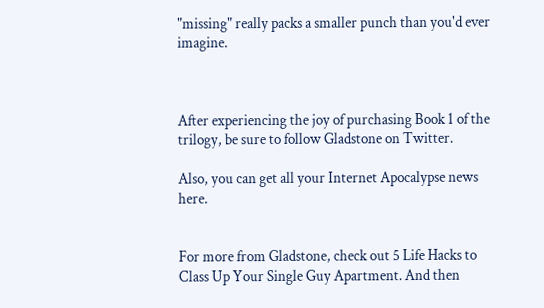"missing" really packs a smaller punch than you'd ever imagine.



After experiencing the joy of purchasing Book 1 of the trilogy, be sure to follow Gladstone on Twitter.

Also, you can get all your Internet Apocalypse news here.


For more from Gladstone, check out 5 Life Hacks to Class Up Your Single Guy Apartment. And then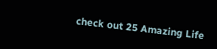check out 25 Amazing Life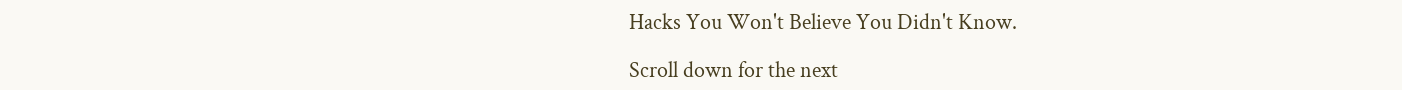Hacks You Won't Believe You Didn't Know.

Scroll down for the next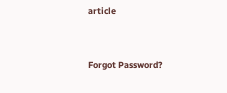article


Forgot Password?